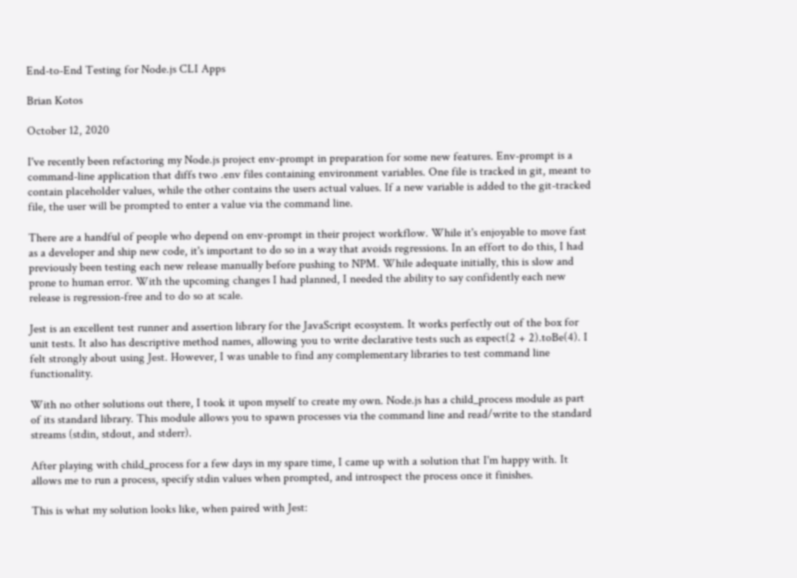End-to-End Testing for Node.js CLI Apps

Brian Kotos

October 12, 2020

I've recently been refactoring my Node.js project env-prompt in preparation for some new features. Env-prompt is a command-line application that diffs two .env files containing environment variables. One file is tracked in git, meant to contain placeholder values, while the other contains the users actual values. If a new variable is added to the git-tracked file, the user will be prompted to enter a value via the command line.

There are a handful of people who depend on env-prompt in their project workflow. While it's enjoyable to move fast as a developer and ship new code, it's important to do so in a way that avoids regressions. In an effort to do this, I had previously been testing each new release manually before pushing to NPM. While adequate initially, this is slow and prone to human error. With the upcoming changes I had planned, I needed the ability to say confidently each new release is regression-free and to do so at scale.

Jest is an excellent test runner and assertion library for the JavaScript ecosystem. It works perfectly out of the box for unit tests. It also has descriptive method names, allowing you to write declarative tests such as expect(2 + 2).toBe(4). I felt strongly about using Jest. However, I was unable to find any complementary libraries to test command line functionality.

With no other solutions out there, I took it upon myself to create my own. Node.js has a child_process module as part of its standard library. This module allows you to spawn processes via the command line and read/write to the standard streams (stdin, stdout, and stderr).

After playing with child_process for a few days in my spare time, I came up with a solution that I'm happy with. It allows me to run a process, specify stdin values when prompted, and introspect the process once it finishes.

This is what my solution looks like, when paired with Jest: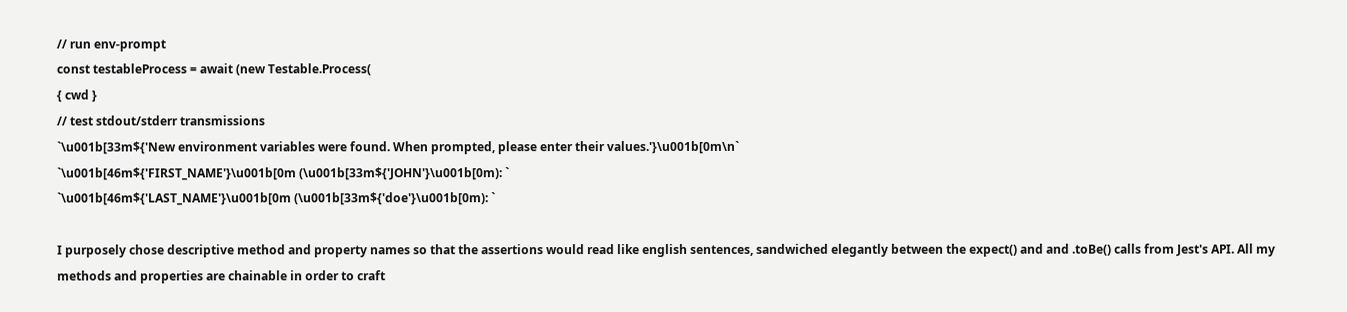// run env-prompt
const testableProcess = await (new Testable.Process(
{ cwd }
// test stdout/stderr transmissions
`\u001b[33m${'New environment variables were found. When prompted, please enter their values.'}\u001b[0m\n`
`\u001b[46m${'FIRST_NAME'}\u001b[0m (\u001b[33m${'JOHN'}\u001b[0m): `
`\u001b[46m${'LAST_NAME'}\u001b[0m (\u001b[33m${'doe'}\u001b[0m): `

I purposely chose descriptive method and property names so that the assertions would read like english sentences, sandwiched elegantly between the expect() and and .toBe() calls from Jest's API. All my methods and properties are chainable in order to craft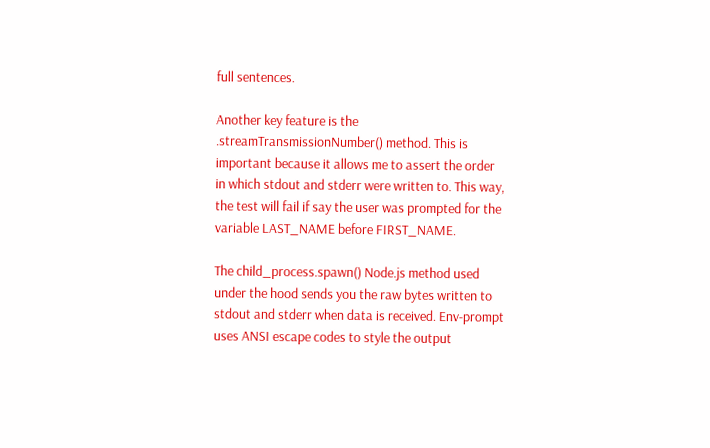full sentences.

Another key feature is the .streamTransmissionNumber() method. This is important because it allows me to assert the order in which stdout and stderr were written to. This way, the test will fail if say the user was prompted for the variable LAST_NAME before FIRST_NAME.

The child_process.spawn() Node.js method used under the hood sends you the raw bytes written to stdout and stderr when data is received. Env-prompt uses ANSI escape codes to style the output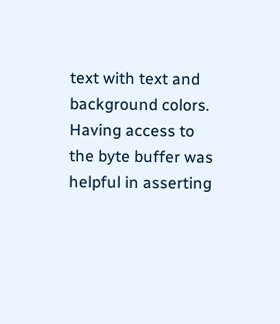text with text and background colors. Having access to the byte buffer was helpful in asserting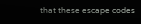that these escape codes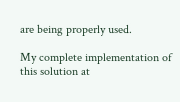are being properly used.

My complete implementation of this solution at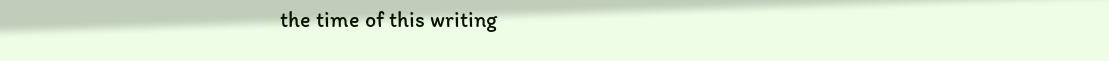the time of this writing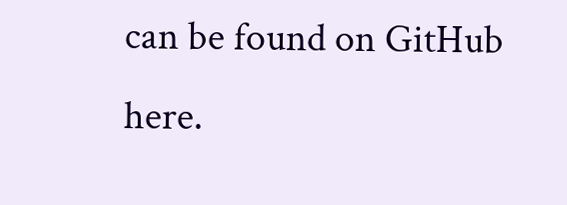can be found on GitHub here.